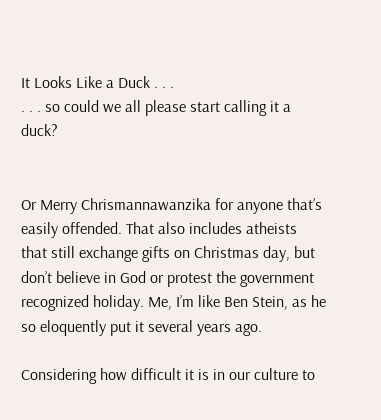It Looks Like a Duck . . .
. . . so could we all please start calling it a duck?


Or Merry Chrismannawanzika for anyone that’s easily offended. That also includes atheists that still exchange gifts on Christmas day, but don’t believe in God or protest the government recognized holiday. Me, I’m like Ben Stein, as he so eloquently put it several years ago.

Considering how difficult it is in our culture to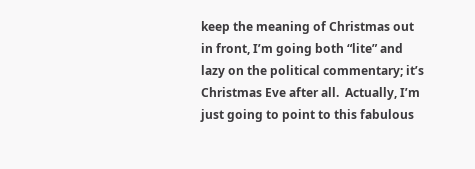keep the meaning of Christmas out in front, I’m going both “lite” and lazy on the political commentary; it’s Christmas Eve after all.  Actually, I’m just going to point to this fabulous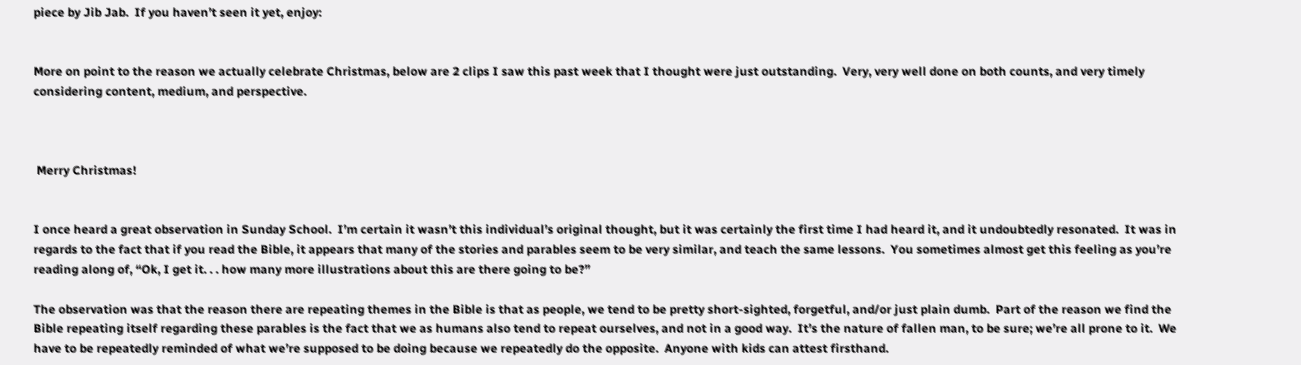piece by Jib Jab.  If you haven’t seen it yet, enjoy:


More on point to the reason we actually celebrate Christmas, below are 2 clips I saw this past week that I thought were just outstanding.  Very, very well done on both counts, and very timely considering content, medium, and perspective.



 Merry Christmas!


I once heard a great observation in Sunday School.  I’m certain it wasn’t this individual’s original thought, but it was certainly the first time I had heard it, and it undoubtedly resonated.  It was in regards to the fact that if you read the Bible, it appears that many of the stories and parables seem to be very similar, and teach the same lessons.  You sometimes almost get this feeling as you’re reading along of, “Ok, I get it. . . how many more illustrations about this are there going to be?”

The observation was that the reason there are repeating themes in the Bible is that as people, we tend to be pretty short-sighted, forgetful, and/or just plain dumb.  Part of the reason we find the Bible repeating itself regarding these parables is the fact that we as humans also tend to repeat ourselves, and not in a good way.  It’s the nature of fallen man, to be sure; we’re all prone to it.  We have to be repeatedly reminded of what we’re supposed to be doing because we repeatedly do the opposite.  Anyone with kids can attest firsthand.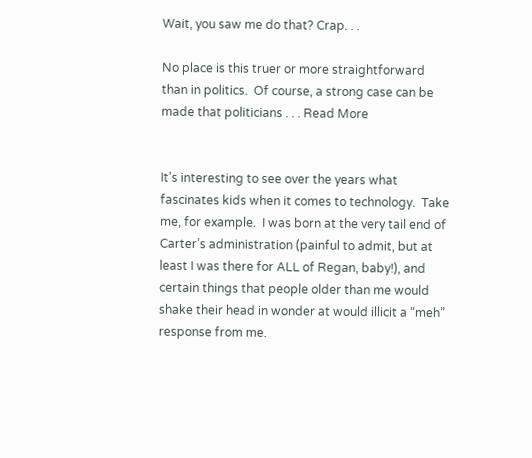Wait, you saw me do that? Crap. . .

No place is this truer or more straightforward than in politics.  Of course, a strong case can be made that politicians . . . Read More


It’s interesting to see over the years what fascinates kids when it comes to technology.  Take me, for example.  I was born at the very tail end of Carter’s administration (painful to admit, but at least I was there for ALL of Regan, baby!), and certain things that people older than me would shake their head in wonder at would illicit a “meh” response from me.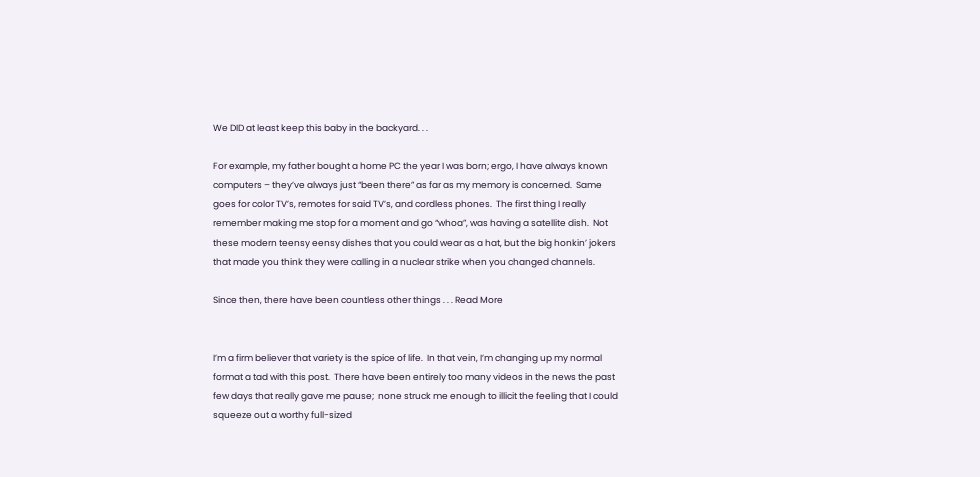We DID at least keep this baby in the backyard. . .

For example, my father bought a home PC the year I was born; ergo, I have always known computers – they’ve always just “been there” as far as my memory is concerned.  Same goes for color TV’s, remotes for said TV’s, and cordless phones.  The first thing I really remember making me stop for a moment and go “whoa”, was having a satellite dish.  Not these modern teensy eensy dishes that you could wear as a hat, but the big honkin’ jokers that made you think they were calling in a nuclear strike when you changed channels.

Since then, there have been countless other things . . . Read More


I’m a firm believer that variety is the spice of life.  In that vein, I’m changing up my normal format a tad with this post.  There have been entirely too many videos in the news the past few days that really gave me pause;  none struck me enough to illicit the feeling that I could squeeze out a worthy full-sized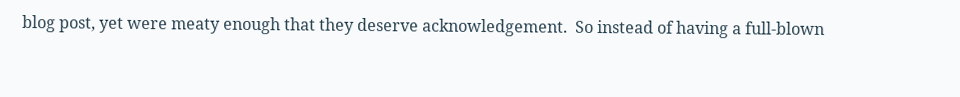blog post, yet were meaty enough that they deserve acknowledgement.  So instead of having a full-blown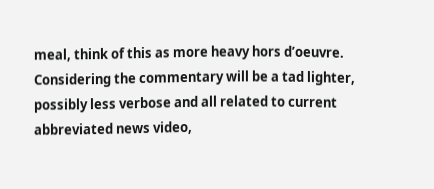meal, think of this as more heavy hors d’oeuvre.  Considering the commentary will be a tad lighter, possibly less verbose and all related to current abbreviated news video,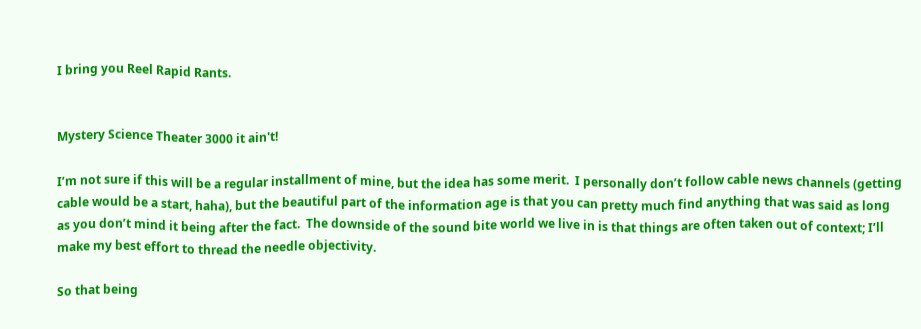I bring you Reel Rapid Rants.


Mystery Science Theater 3000 it ain't!

I’m not sure if this will be a regular installment of mine, but the idea has some merit.  I personally don’t follow cable news channels (getting cable would be a start, haha), but the beautiful part of the information age is that you can pretty much find anything that was said as long as you don’t mind it being after the fact.  The downside of the sound bite world we live in is that things are often taken out of context; I’ll make my best effort to thread the needle objectivity.

So that being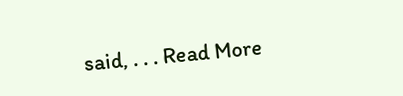said, . . . Read More